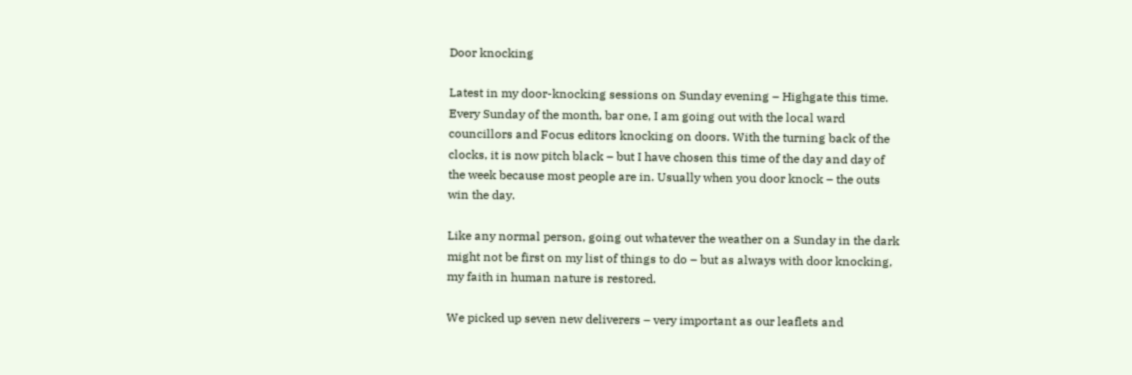Door knocking

Latest in my door-knocking sessions on Sunday evening – Highgate this time. Every Sunday of the month, bar one, I am going out with the local ward councillors and Focus editors knocking on doors. With the turning back of the clocks, it is now pitch black – but I have chosen this time of the day and day of the week because most people are in. Usually when you door knock – the outs win the day.

Like any normal person, going out whatever the weather on a Sunday in the dark might not be first on my list of things to do – but as always with door knocking, my faith in human nature is restored.

We picked up seven new deliverers – very important as our leaflets and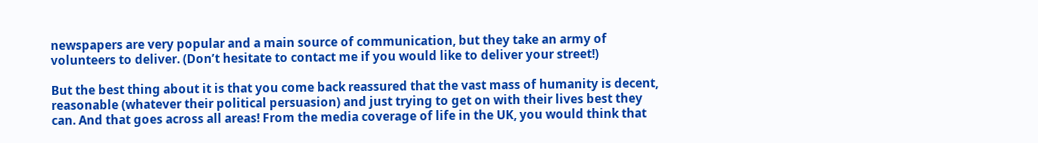newspapers are very popular and a main source of communication, but they take an army of volunteers to deliver. (Don’t hesitate to contact me if you would like to deliver your street!)

But the best thing about it is that you come back reassured that the vast mass of humanity is decent, reasonable (whatever their political persuasion) and just trying to get on with their lives best they can. And that goes across all areas! From the media coverage of life in the UK, you would think that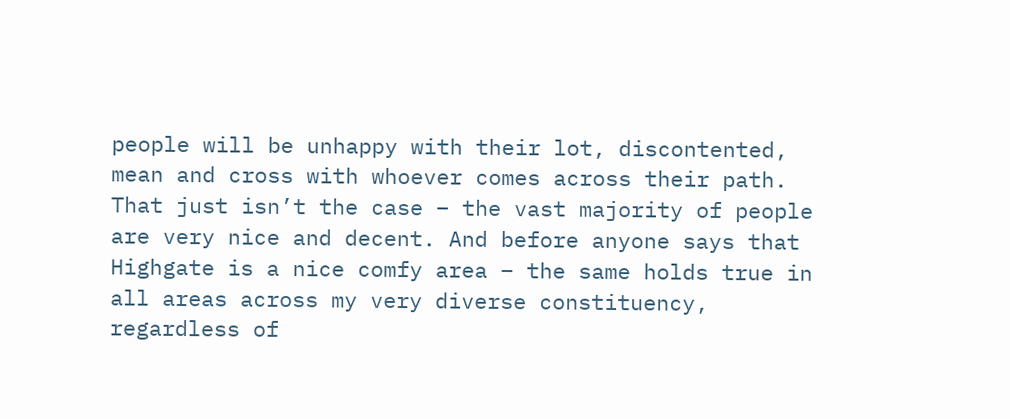people will be unhappy with their lot, discontented, mean and cross with whoever comes across their path. That just isn’t the case – the vast majority of people are very nice and decent. And before anyone says that Highgate is a nice comfy area – the same holds true in all areas across my very diverse constituency, regardless of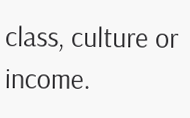class, culture or income.